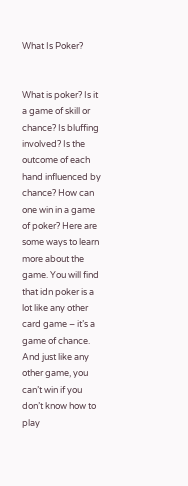What Is Poker?


What is poker? Is it a game of skill or chance? Is bluffing involved? Is the outcome of each hand influenced by chance? How can one win in a game of poker? Here are some ways to learn more about the game. You will find that idn poker is a lot like any other card game – it’s a game of chance. And just like any other game, you can’t win if you don’t know how to play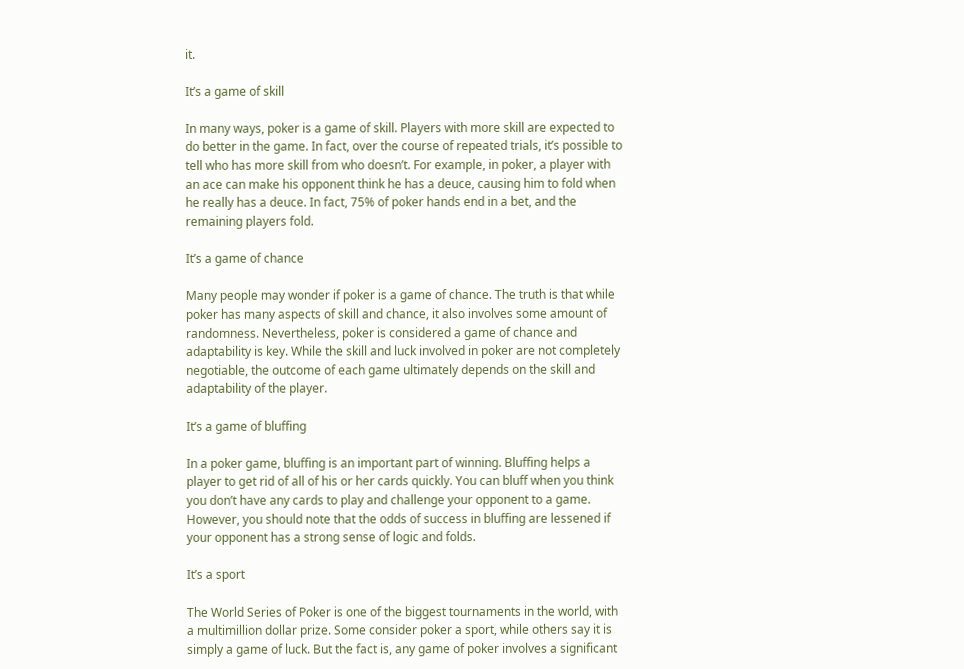it.

It’s a game of skill

In many ways, poker is a game of skill. Players with more skill are expected to do better in the game. In fact, over the course of repeated trials, it’s possible to tell who has more skill from who doesn’t. For example, in poker, a player with an ace can make his opponent think he has a deuce, causing him to fold when he really has a deuce. In fact, 75% of poker hands end in a bet, and the remaining players fold.

It’s a game of chance

Many people may wonder if poker is a game of chance. The truth is that while poker has many aspects of skill and chance, it also involves some amount of randomness. Nevertheless, poker is considered a game of chance and adaptability is key. While the skill and luck involved in poker are not completely negotiable, the outcome of each game ultimately depends on the skill and adaptability of the player.

It’s a game of bluffing

In a poker game, bluffing is an important part of winning. Bluffing helps a player to get rid of all of his or her cards quickly. You can bluff when you think you don’t have any cards to play and challenge your opponent to a game. However, you should note that the odds of success in bluffing are lessened if your opponent has a strong sense of logic and folds.

It’s a sport

The World Series of Poker is one of the biggest tournaments in the world, with a multimillion dollar prize. Some consider poker a sport, while others say it is simply a game of luck. But the fact is, any game of poker involves a significant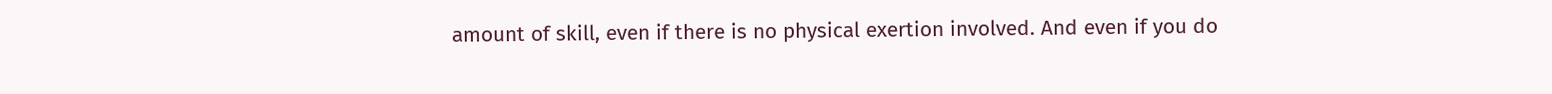amount of skill, even if there is no physical exertion involved. And even if you do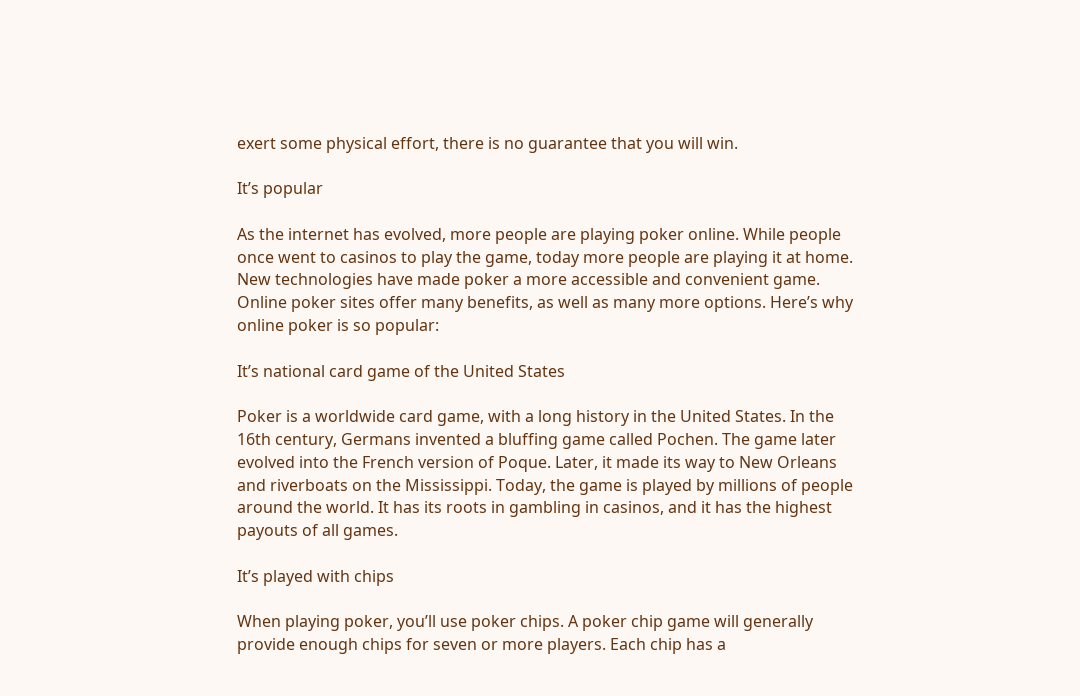exert some physical effort, there is no guarantee that you will win.

It’s popular

As the internet has evolved, more people are playing poker online. While people once went to casinos to play the game, today more people are playing it at home. New technologies have made poker a more accessible and convenient game. Online poker sites offer many benefits, as well as many more options. Here’s why online poker is so popular:

It’s national card game of the United States

Poker is a worldwide card game, with a long history in the United States. In the 16th century, Germans invented a bluffing game called Pochen. The game later evolved into the French version of Poque. Later, it made its way to New Orleans and riverboats on the Mississippi. Today, the game is played by millions of people around the world. It has its roots in gambling in casinos, and it has the highest payouts of all games.

It’s played with chips

When playing poker, you’ll use poker chips. A poker chip game will generally provide enough chips for seven or more players. Each chip has a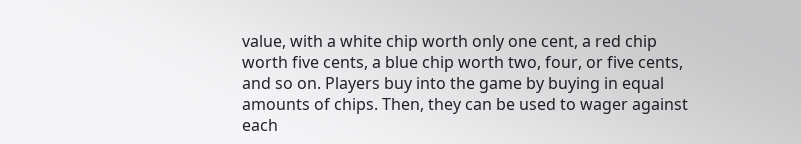value, with a white chip worth only one cent, a red chip worth five cents, a blue chip worth two, four, or five cents, and so on. Players buy into the game by buying in equal amounts of chips. Then, they can be used to wager against each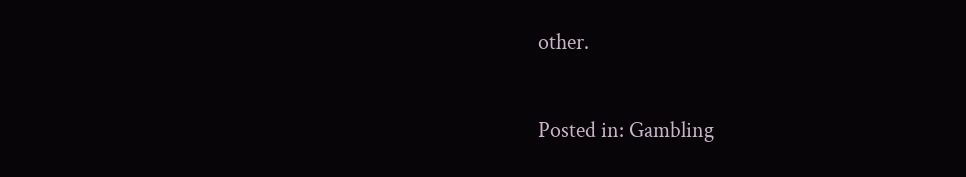other.

Posted in: Gambling